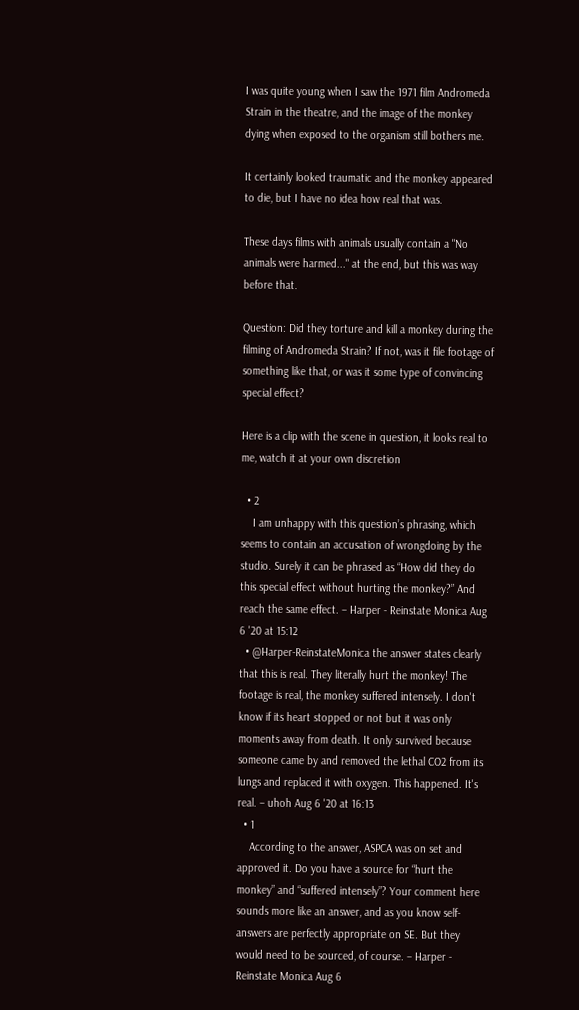I was quite young when I saw the 1971 film Andromeda Strain in the theatre, and the image of the monkey dying when exposed to the organism still bothers me.

It certainly looked traumatic and the monkey appeared to die, but I have no idea how real that was.

These days films with animals usually contain a "No animals were harmed..." at the end, but this was way before that.

Question: Did they torture and kill a monkey during the filming of Andromeda Strain? If not, was it file footage of something like that, or was it some type of convincing special effect?

Here is a clip with the scene in question, it looks real to me, watch it at your own discretion

  • 2
    I am unhappy with this question’s phrasing, which seems to contain an accusation of wrongdoing by the studio. Surely it can be phrased as “How did they do this special effect without hurting the monkey?” And reach the same effect. – Harper - Reinstate Monica Aug 6 '20 at 15:12
  • @Harper-ReinstateMonica the answer states clearly that this is real. They literally hurt the monkey! The footage is real, the monkey suffered intensely. I don't know if its heart stopped or not but it was only moments away from death. It only survived because someone came by and removed the lethal CO2 from its lungs and replaced it with oxygen. This happened. It's real. – uhoh Aug 6 '20 at 16:13
  • 1
    According to the answer, ASPCA was on set and approved it. Do you have a source for “hurt the monkey” and “suffered intensely”? Your comment here sounds more like an answer, and as you know self-answers are perfectly appropriate on SE. But they would need to be sourced, of course. – Harper - Reinstate Monica Aug 6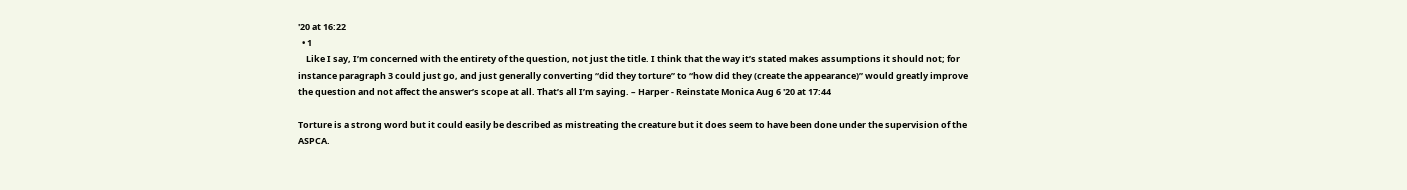'20 at 16:22
  • 1
    Like I say, I’m concerned with the entirety of the question, not just the title. I think that the way it’s stated makes assumptions it should not; for instance paragraph 3 could just go, and just generally converting “did they torture” to “how did they (create the appearance)” would greatly improve the question and not affect the answer’s scope at all. That’s all I’m saying. – Harper - Reinstate Monica Aug 6 '20 at 17:44

Torture is a strong word but it could easily be described as mistreating the creature but it does seem to have been done under the supervision of the ASPCA.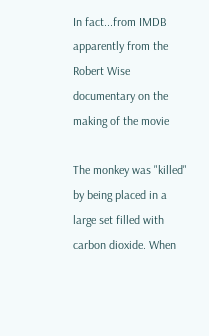In fact...from IMDB apparently from the Robert Wise documentary on the making of the movie

The monkey was "killed" by being placed in a large set filled with carbon dioxide. When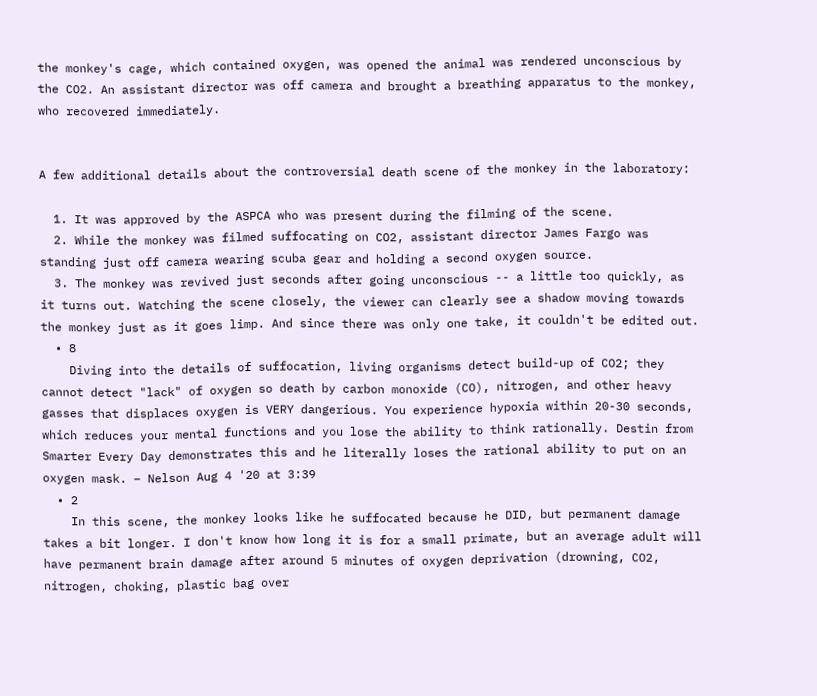the monkey's cage, which contained oxygen, was opened the animal was rendered unconscious by the CO2. An assistant director was off camera and brought a breathing apparatus to the monkey, who recovered immediately.


A few additional details about the controversial death scene of the monkey in the laboratory:

  1. It was approved by the ASPCA who was present during the filming of the scene.
  2. While the monkey was filmed suffocating on CO2, assistant director James Fargo was standing just off camera wearing scuba gear and holding a second oxygen source.
  3. The monkey was revived just seconds after going unconscious -- a little too quickly, as it turns out. Watching the scene closely, the viewer can clearly see a shadow moving towards the monkey just as it goes limp. And since there was only one take, it couldn't be edited out.
  • 8
    Diving into the details of suffocation, living organisms detect build-up of CO2; they cannot detect "lack" of oxygen so death by carbon monoxide (CO), nitrogen, and other heavy gasses that displaces oxygen is VERY dangerious. You experience hypoxia within 20-30 seconds, which reduces your mental functions and you lose the ability to think rationally. Destin from Smarter Every Day demonstrates this and he literally loses the rational ability to put on an oxygen mask. – Nelson Aug 4 '20 at 3:39
  • 2
    In this scene, the monkey looks like he suffocated because he DID, but permanent damage takes a bit longer. I don't know how long it is for a small primate, but an average adult will have permanent brain damage after around 5 minutes of oxygen deprivation (drowning, CO2, nitrogen, choking, plastic bag over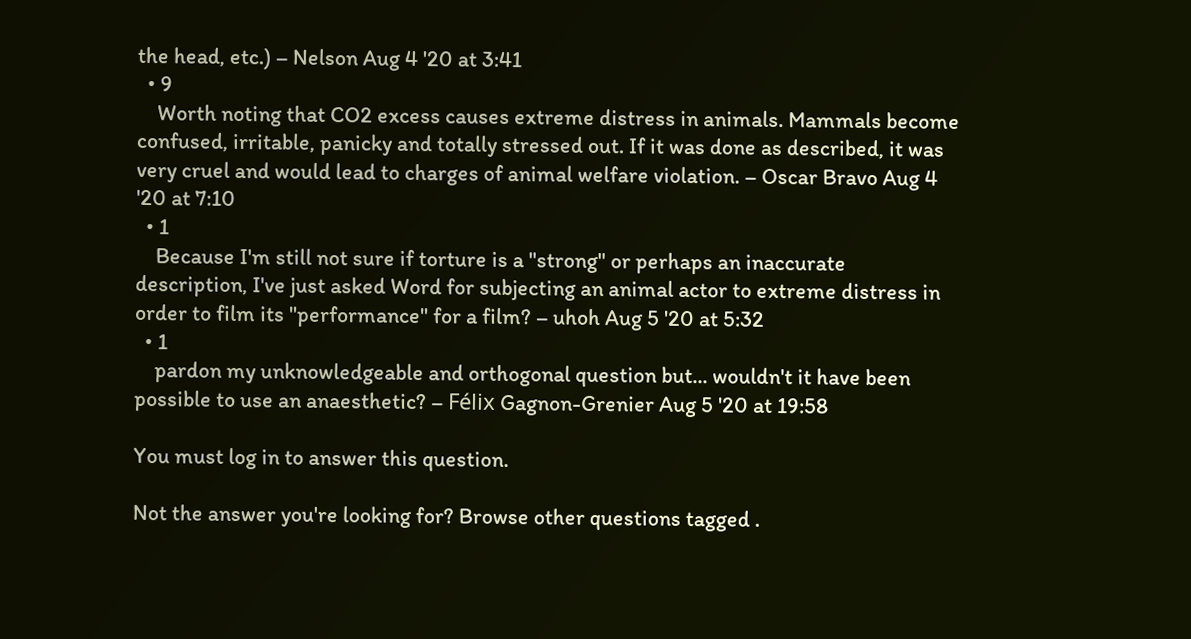the head, etc.) – Nelson Aug 4 '20 at 3:41
  • 9
    Worth noting that CO2 excess causes extreme distress in animals. Mammals become confused, irritable, panicky and totally stressed out. If it was done as described, it was very cruel and would lead to charges of animal welfare violation. – Oscar Bravo Aug 4 '20 at 7:10
  • 1
    Because I'm still not sure if torture is a "strong" or perhaps an inaccurate description, I've just asked Word for subjecting an animal actor to extreme distress in order to film its "performance" for a film? – uhoh Aug 5 '20 at 5:32
  • 1
    pardon my unknowledgeable and orthogonal question but... wouldn't it have been possible to use an anaesthetic? – Félix Gagnon-Grenier Aug 5 '20 at 19:58

You must log in to answer this question.

Not the answer you're looking for? Browse other questions tagged .